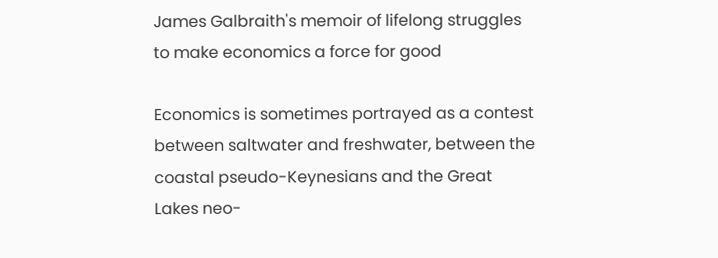James Galbraith's memoir of lifelong struggles to make economics a force for good

Economics is sometimes portrayed as a contest between saltwater and freshwater, between the coastal pseudo-Keynesians and the Great Lakes neo-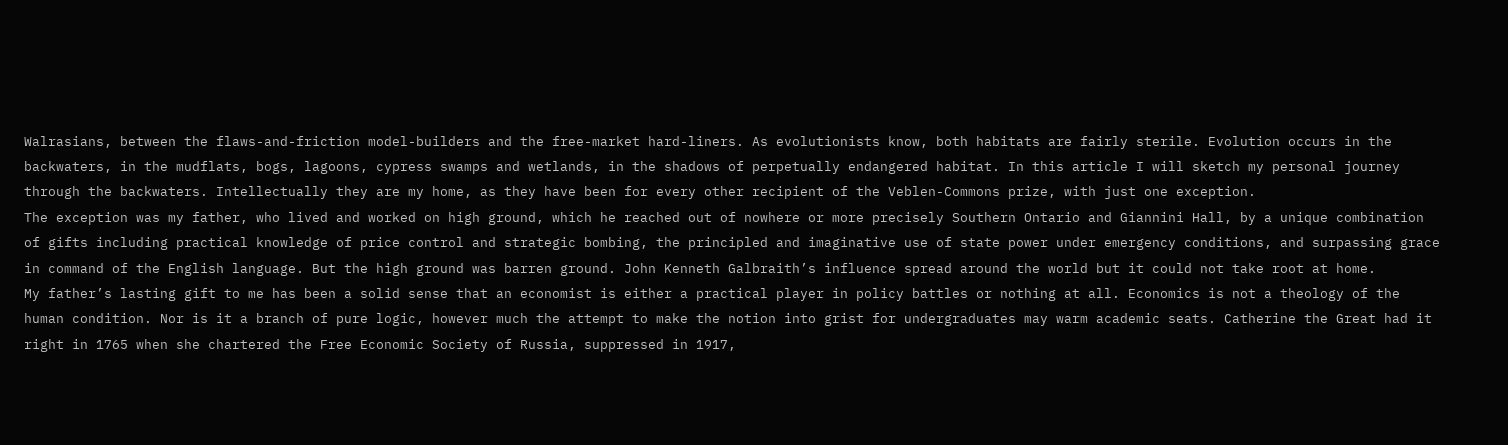Walrasians, between the flaws-and-friction model-builders and the free-market hard-liners. As evolutionists know, both habitats are fairly sterile. Evolution occurs in the backwaters, in the mudflats, bogs, lagoons, cypress swamps and wetlands, in the shadows of perpetually endangered habitat. In this article I will sketch my personal journey through the backwaters. Intellectually they are my home, as they have been for every other recipient of the Veblen-Commons prize, with just one exception.
The exception was my father, who lived and worked on high ground, which he reached out of nowhere or more precisely Southern Ontario and Giannini Hall, by a unique combination of gifts including practical knowledge of price control and strategic bombing, the principled and imaginative use of state power under emergency conditions, and surpassing grace in command of the English language. But the high ground was barren ground. John Kenneth Galbraith’s influence spread around the world but it could not take root at home.
My father’s lasting gift to me has been a solid sense that an economist is either a practical player in policy battles or nothing at all. Economics is not a theology of the human condition. Nor is it a branch of pure logic, however much the attempt to make the notion into grist for undergraduates may warm academic seats. Catherine the Great had it right in 1765 when she chartered the Free Economic Society of Russia, suppressed in 1917,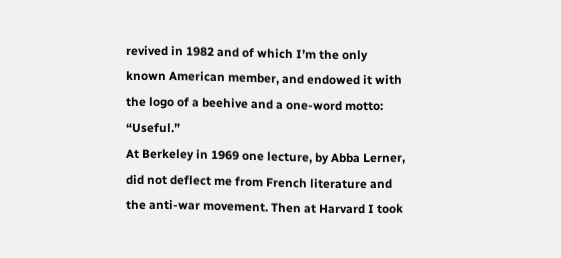revived in 1982 and of which I’m the only known American member, and endowed it with the logo of a beehive and a one-word motto: “Useful.”
At Berkeley in 1969 one lecture, by Abba Lerner, did not deflect me from French literature and the anti-war movement. Then at Harvard I took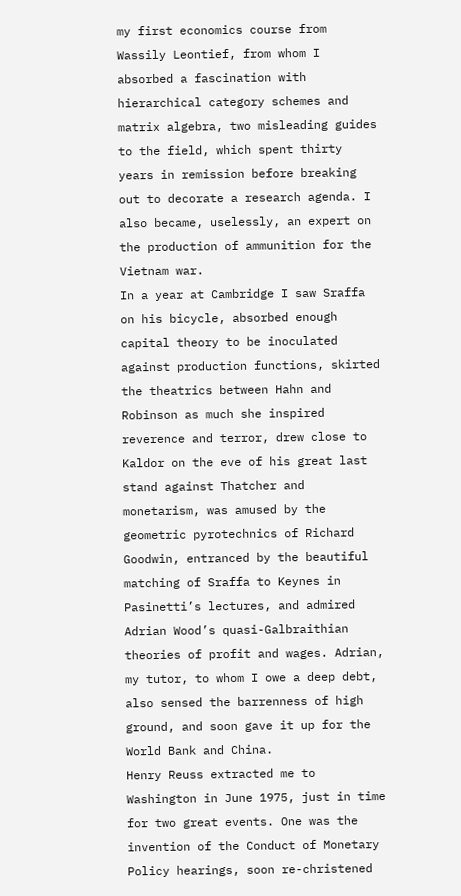my first economics course from Wassily Leontief, from whom I absorbed a fascination with hierarchical category schemes and matrix algebra, two misleading guides to the field, which spent thirty years in remission before breaking out to decorate a research agenda. I also became, uselessly, an expert on the production of ammunition for the Vietnam war.
In a year at Cambridge I saw Sraffa on his bicycle, absorbed enough capital theory to be inoculated against production functions, skirted the theatrics between Hahn and Robinson as much she inspired reverence and terror, drew close to Kaldor on the eve of his great last stand against Thatcher and monetarism, was amused by the geometric pyrotechnics of Richard Goodwin, entranced by the beautiful matching of Sraffa to Keynes in Pasinetti’s lectures, and admired Adrian Wood’s quasi-Galbraithian theories of profit and wages. Adrian, my tutor, to whom I owe a deep debt, also sensed the barrenness of high ground, and soon gave it up for the World Bank and China.
Henry Reuss extracted me to Washington in June 1975, just in time for two great events. One was the invention of the Conduct of Monetary Policy hearings, soon re-christened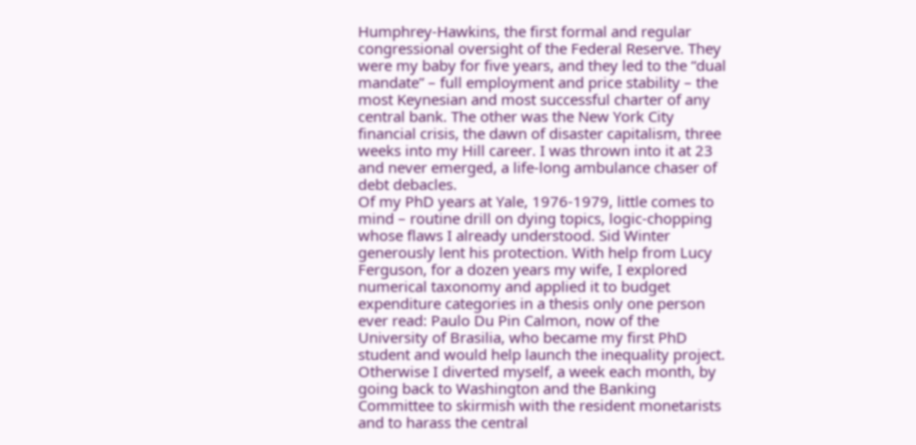Humphrey-Hawkins, the first formal and regular congressional oversight of the Federal Reserve. They were my baby for five years, and they led to the “dual mandate” – full employment and price stability – the most Keynesian and most successful charter of any central bank. The other was the New York City financial crisis, the dawn of disaster capitalism, three weeks into my Hill career. I was thrown into it at 23 and never emerged, a life-long ambulance chaser of debt debacles.
Of my PhD years at Yale, 1976-1979, little comes to mind – routine drill on dying topics, logic-chopping whose flaws I already understood. Sid Winter generously lent his protection. With help from Lucy Ferguson, for a dozen years my wife, I explored numerical taxonomy and applied it to budget expenditure categories in a thesis only one person ever read: Paulo Du Pin Calmon, now of the University of Brasilia, who became my first PhD student and would help launch the inequality project. Otherwise I diverted myself, a week each month, by going back to Washington and the Banking Committee to skirmish with the resident monetarists and to harass the central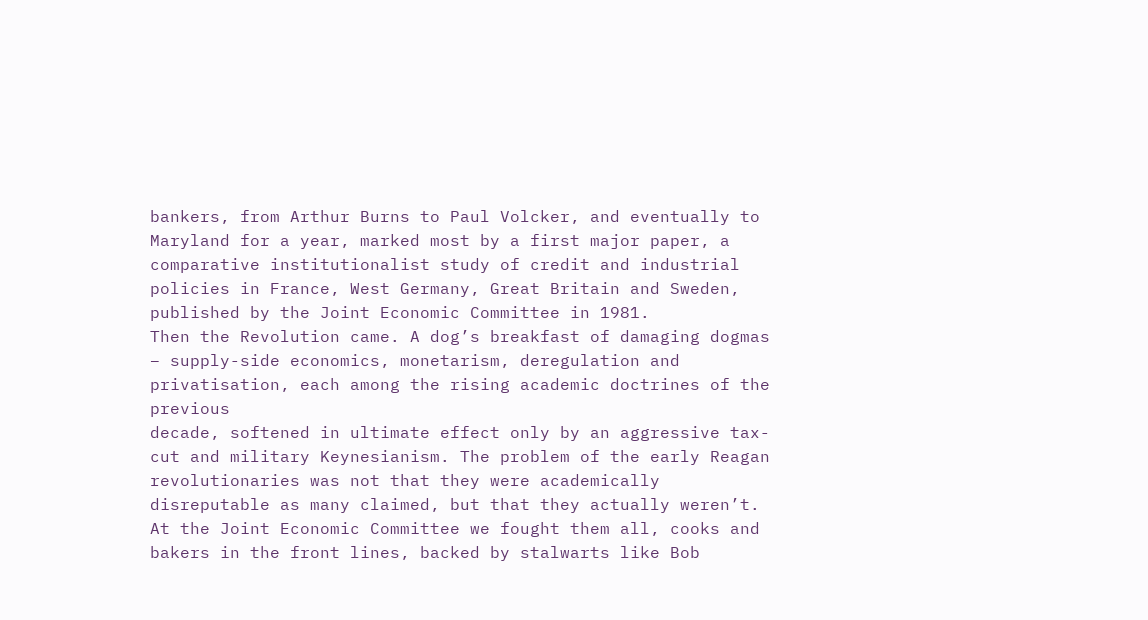bankers, from Arthur Burns to Paul Volcker, and eventually to Maryland for a year, marked most by a first major paper, a comparative institutionalist study of credit and industrial policies in France, West Germany, Great Britain and Sweden, published by the Joint Economic Committee in 1981.
Then the Revolution came. A dog’s breakfast of damaging dogmas – supply-side economics, monetarism, deregulation and privatisation, each among the rising academic doctrines of the previous
decade, softened in ultimate effect only by an aggressive tax-cut and military Keynesianism. The problem of the early Reagan revolutionaries was not that they were academically disreputable as many claimed, but that they actually weren’t. At the Joint Economic Committee we fought them all, cooks and bakers in the front lines, backed by stalwarts like Bob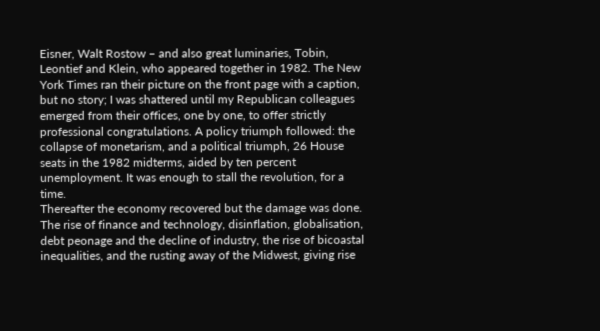Eisner, Walt Rostow – and also great luminaries, Tobin, Leontief and Klein, who appeared together in 1982. The New York Times ran their picture on the front page with a caption, but no story; I was shattered until my Republican colleagues emerged from their offices, one by one, to offer strictly professional congratulations. A policy triumph followed: the collapse of monetarism, and a political triumph, 26 House seats in the 1982 midterms, aided by ten percent unemployment. It was enough to stall the revolution, for a time.
Thereafter the economy recovered but the damage was done. The rise of finance and technology, disinflation, globalisation, debt peonage and the decline of industry, the rise of bicoastal inequalities, and the rusting away of the Midwest, giving rise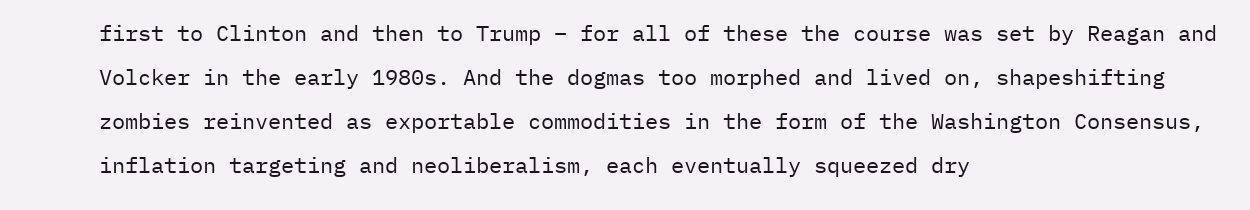first to Clinton and then to Trump – for all of these the course was set by Reagan and Volcker in the early 1980s. And the dogmas too morphed and lived on, shapeshifting zombies reinvented as exportable commodities in the form of the Washington Consensus, inflation targeting and neoliberalism, each eventually squeezed dry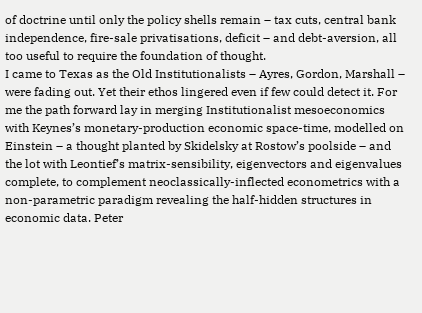of doctrine until only the policy shells remain – tax cuts, central bank independence, fire-sale privatisations, deficit – and debt-aversion, all too useful to require the foundation of thought.
I came to Texas as the Old Institutionalists – Ayres, Gordon, Marshall – were fading out. Yet their ethos lingered even if few could detect it. For me the path forward lay in merging Institutionalist mesoeconomics with Keynes’s monetary-production economic space-time, modelled on Einstein – a thought planted by Skidelsky at Rostow’s poolside – and the lot with Leontief’s matrix-sensibility, eigenvectors and eigenvalues complete, to complement neoclassically-inflected econometrics with a non-parametric paradigm revealing the half-hidden structures in economic data. Peter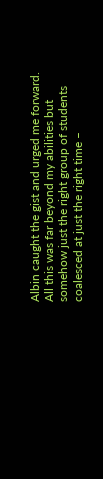Albin caught the gist and urged me forward. All this was far beyond my abilities but somehow just the right group of students coalesced at just the right time –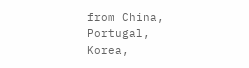from China, Portugal, Korea,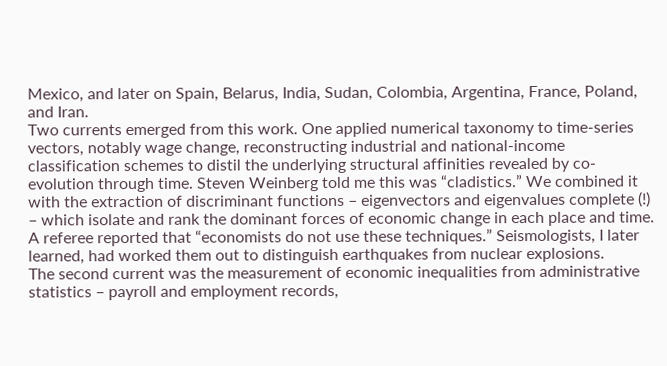Mexico, and later on Spain, Belarus, India, Sudan, Colombia, Argentina, France, Poland, and Iran.
Two currents emerged from this work. One applied numerical taxonomy to time-series vectors, notably wage change, reconstructing industrial and national-income classification schemes to distil the underlying structural affinities revealed by co-evolution through time. Steven Weinberg told me this was “cladistics.” We combined it with the extraction of discriminant functions – eigenvectors and eigenvalues complete (!) – which isolate and rank the dominant forces of economic change in each place and time. A referee reported that “economists do not use these techniques.” Seismologists, I later learned, had worked them out to distinguish earthquakes from nuclear explosions.
The second current was the measurement of economic inequalities from administrative statistics – payroll and employment records,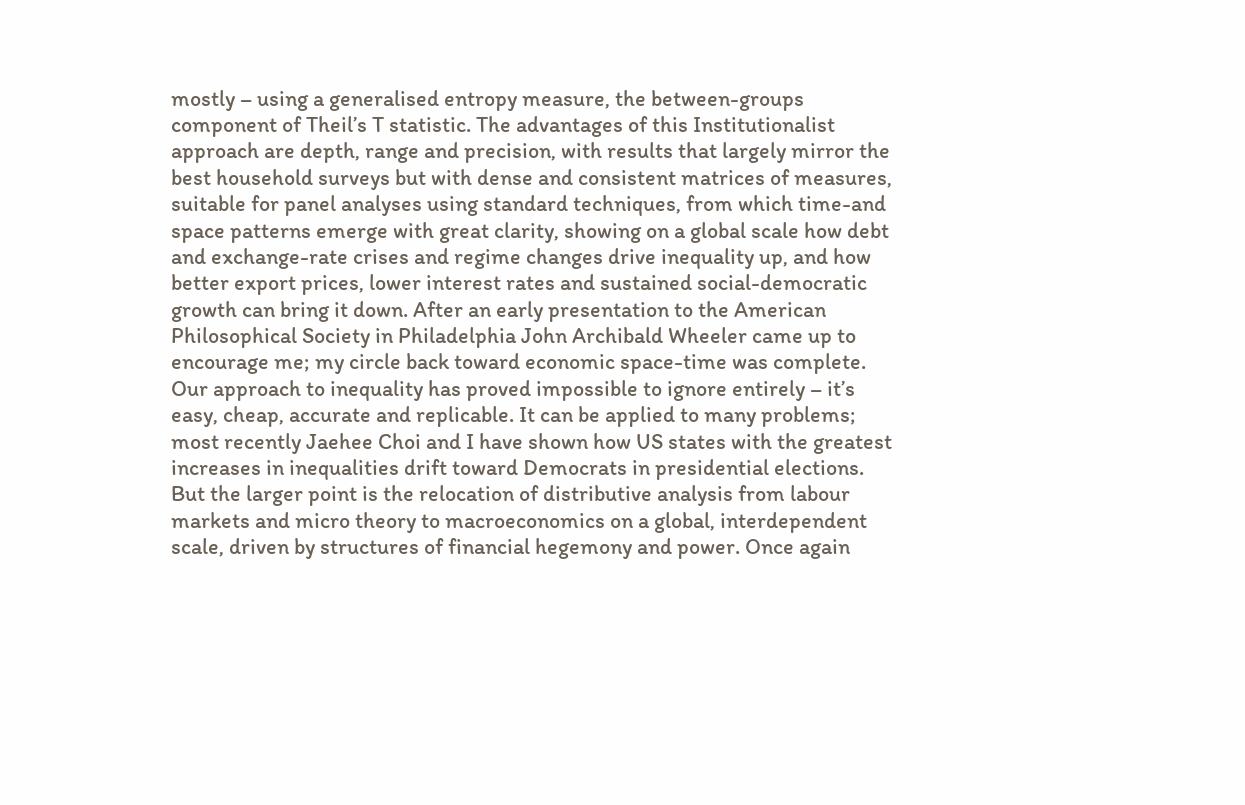mostly – using a generalised entropy measure, the between-groups component of Theil’s T statistic. The advantages of this Institutionalist approach are depth, range and precision, with results that largely mirror the best household surveys but with dense and consistent matrices of measures, suitable for panel analyses using standard techniques, from which time-and space patterns emerge with great clarity, showing on a global scale how debt and exchange-rate crises and regime changes drive inequality up, and how better export prices, lower interest rates and sustained social-democratic growth can bring it down. After an early presentation to the American Philosophical Society in Philadelphia John Archibald Wheeler came up to encourage me; my circle back toward economic space-time was complete.
Our approach to inequality has proved impossible to ignore entirely – it’s easy, cheap, accurate and replicable. It can be applied to many problems; most recently Jaehee Choi and I have shown how US states with the greatest increases in inequalities drift toward Democrats in presidential elections. But the larger point is the relocation of distributive analysis from labour markets and micro theory to macroeconomics on a global, interdependent scale, driven by structures of financial hegemony and power. Once again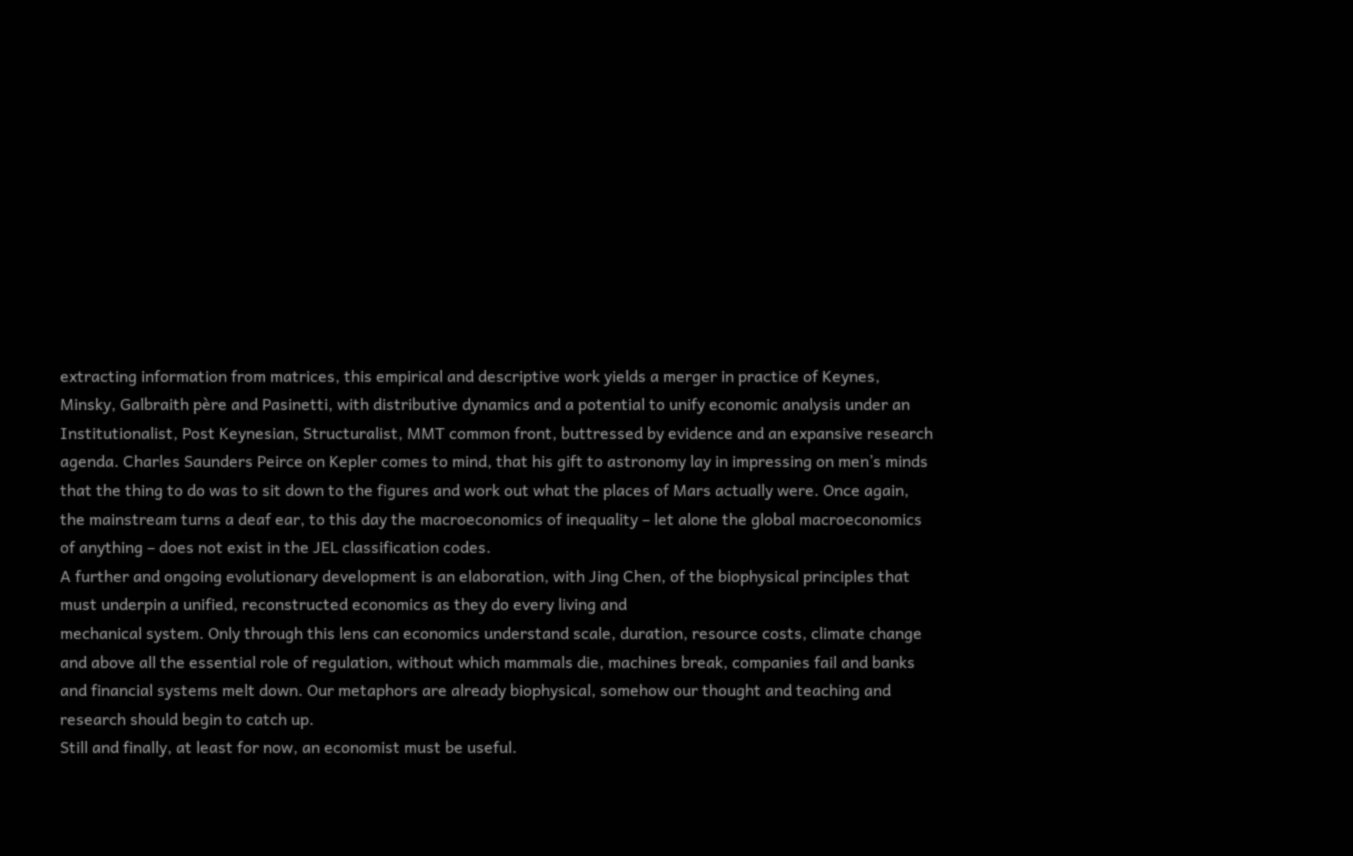extracting information from matrices, this empirical and descriptive work yields a merger in practice of Keynes, Minsky, Galbraith père and Pasinetti, with distributive dynamics and a potential to unify economic analysis under an Institutionalist, Post Keynesian, Structuralist, MMT common front, buttressed by evidence and an expansive research agenda. Charles Saunders Peirce on Kepler comes to mind, that his gift to astronomy lay in impressing on men’s minds that the thing to do was to sit down to the figures and work out what the places of Mars actually were. Once again, the mainstream turns a deaf ear, to this day the macroeconomics of inequality – let alone the global macroeconomics of anything – does not exist in the JEL classification codes.
A further and ongoing evolutionary development is an elaboration, with Jing Chen, of the biophysical principles that must underpin a unified, reconstructed economics as they do every living and
mechanical system. Only through this lens can economics understand scale, duration, resource costs, climate change and above all the essential role of regulation, without which mammals die, machines break, companies fail and banks and financial systems melt down. Our metaphors are already biophysical, somehow our thought and teaching and research should begin to catch up.
Still and finally, at least for now, an economist must be useful.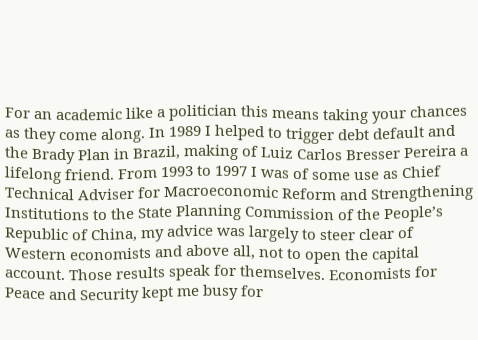For an academic like a politician this means taking your chances as they come along. In 1989 I helped to trigger debt default and the Brady Plan in Brazil, making of Luiz Carlos Bresser Pereira a lifelong friend. From 1993 to 1997 I was of some use as Chief Technical Adviser for Macroeconomic Reform and Strengthening Institutions to the State Planning Commission of the People’s Republic of China, my advice was largely to steer clear of Western economists and above all, not to open the capital account. Those results speak for themselves. Economists for Peace and Security kept me busy for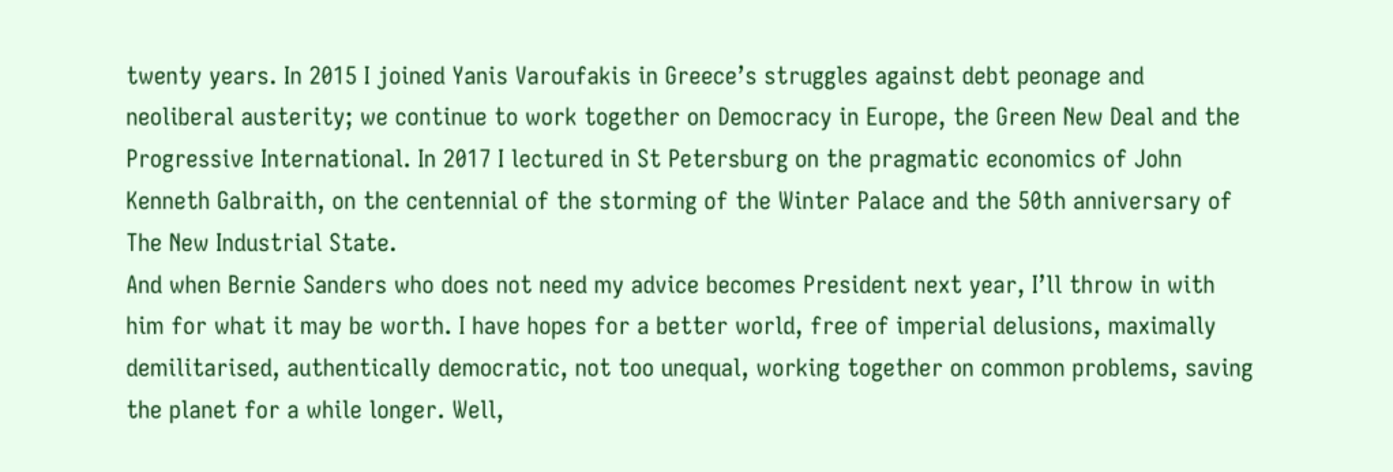twenty years. In 2015 I joined Yanis Varoufakis in Greece’s struggles against debt peonage and neoliberal austerity; we continue to work together on Democracy in Europe, the Green New Deal and the Progressive International. In 2017 I lectured in St Petersburg on the pragmatic economics of John Kenneth Galbraith, on the centennial of the storming of the Winter Palace and the 50th anniversary of The New Industrial State.
And when Bernie Sanders who does not need my advice becomes President next year, I’ll throw in with him for what it may be worth. I have hopes for a better world, free of imperial delusions, maximally demilitarised, authentically democratic, not too unequal, working together on common problems, saving the planet for a while longer. Well,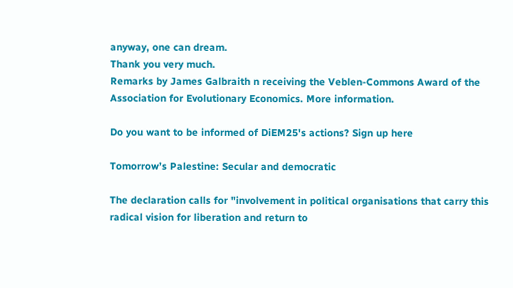anyway, one can dream.
Thank you very much.
Remarks by James Galbraith n receiving the Veblen-Commons Award of the Association for Evolutionary Economics. More information.

Do you want to be informed of DiEM25's actions? Sign up here

Tomorrow’s Palestine: Secular and democratic

The declaration calls for "involvement in political organisations that carry this radical vision for liberation and return to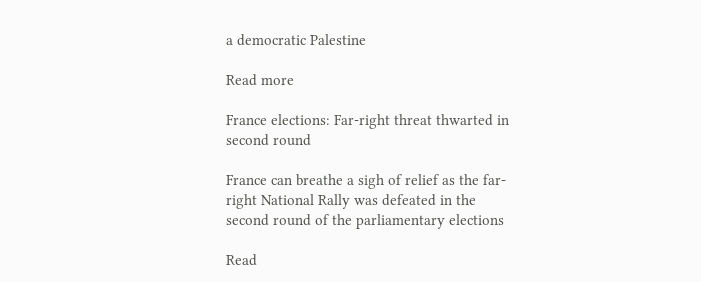a democratic Palestine

Read more

France elections: Far-right threat thwarted in second round

France can breathe a sigh of relief as the far-right National Rally was defeated in the second round of the parliamentary elections

Read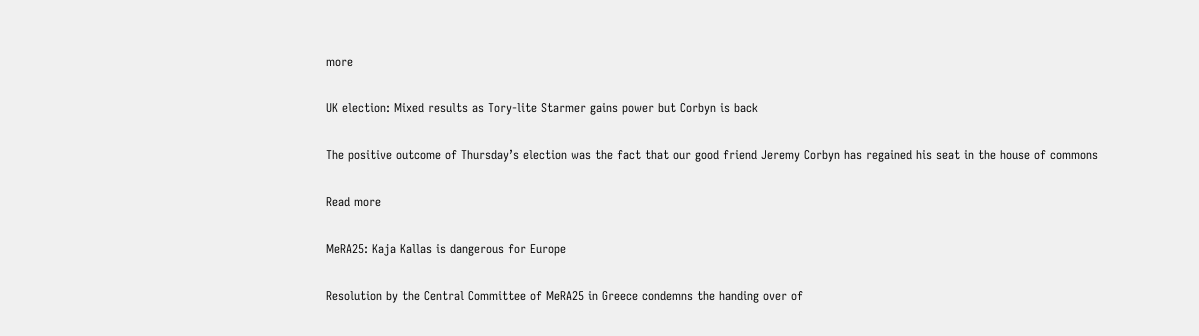more

UK election: Mixed results as Tory-lite Starmer gains power but Corbyn is back

The positive outcome of Thursday’s election was the fact that our good friend Jeremy Corbyn has regained his seat in the house of commons

Read more

MeRA25: Kaja Kallas is dangerous for Europe

Resolution by the Central Committee of MeRA25 in Greece condemns the handing over of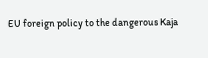EU foreign policy to the dangerous Kaja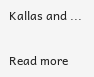Kallas and ...

Read more